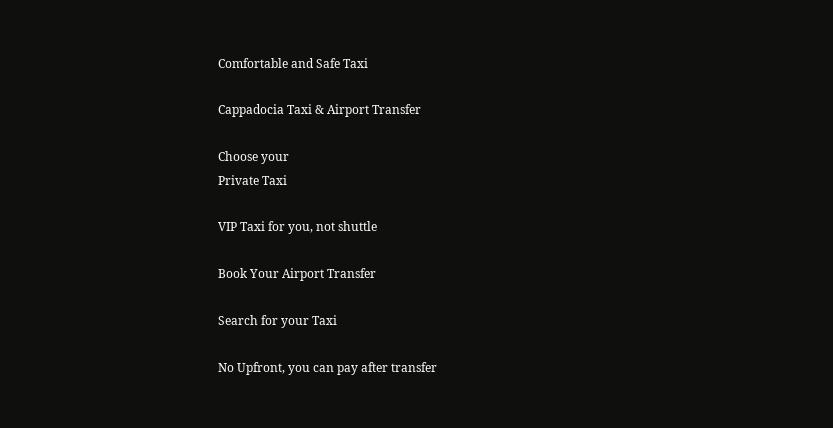Comfortable and Safe Taxi

Cappadocia Taxi & Airport Transfer

Choose your
Private Taxi

VIP Taxi for you, not shuttle

Book Your Airport Transfer

Search for your Taxi

No Upfront, you can pay after transfer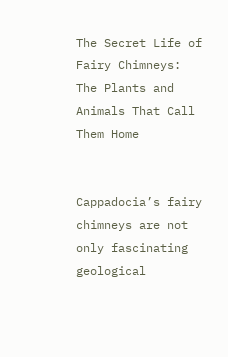The Secret Life of Fairy Chimneys: The Plants and Animals That Call Them Home


Cappadocia’s fairy chimneys are not only fascinating geological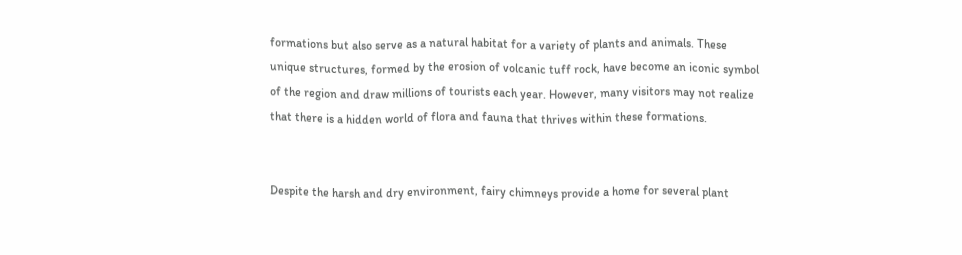formations but also serve as a natural habitat for a variety of plants and animals. These unique structures, formed by the erosion of volcanic tuff rock, have become an iconic symbol of the region and draw millions of tourists each year. However, many visitors may not realize that there is a hidden world of flora and fauna that thrives within these formations.


Despite the harsh and dry environment, fairy chimneys provide a home for several plant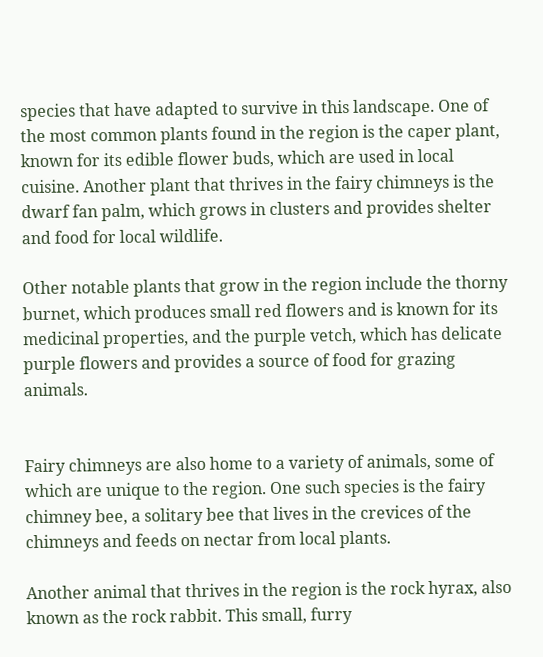species that have adapted to survive in this landscape. One of the most common plants found in the region is the caper plant, known for its edible flower buds, which are used in local cuisine. Another plant that thrives in the fairy chimneys is the dwarf fan palm, which grows in clusters and provides shelter and food for local wildlife.

Other notable plants that grow in the region include the thorny burnet, which produces small red flowers and is known for its medicinal properties, and the purple vetch, which has delicate purple flowers and provides a source of food for grazing animals.


Fairy chimneys are also home to a variety of animals, some of which are unique to the region. One such species is the fairy chimney bee, a solitary bee that lives in the crevices of the chimneys and feeds on nectar from local plants.

Another animal that thrives in the region is the rock hyrax, also known as the rock rabbit. This small, furry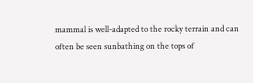mammal is well-adapted to the rocky terrain and can often be seen sunbathing on the tops of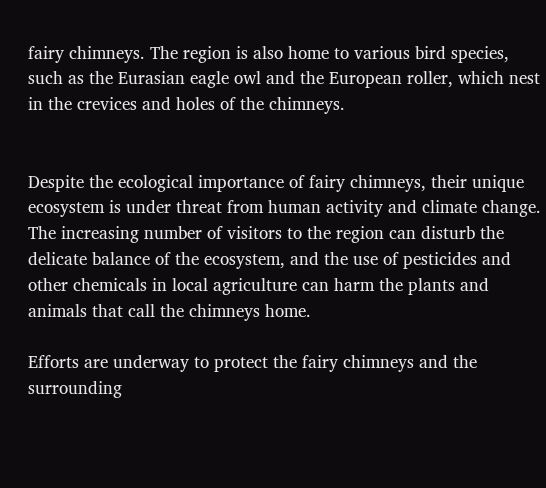fairy chimneys. The region is also home to various bird species, such as the Eurasian eagle owl and the European roller, which nest in the crevices and holes of the chimneys.


Despite the ecological importance of fairy chimneys, their unique ecosystem is under threat from human activity and climate change. The increasing number of visitors to the region can disturb the delicate balance of the ecosystem, and the use of pesticides and other chemicals in local agriculture can harm the plants and animals that call the chimneys home.

Efforts are underway to protect the fairy chimneys and the surrounding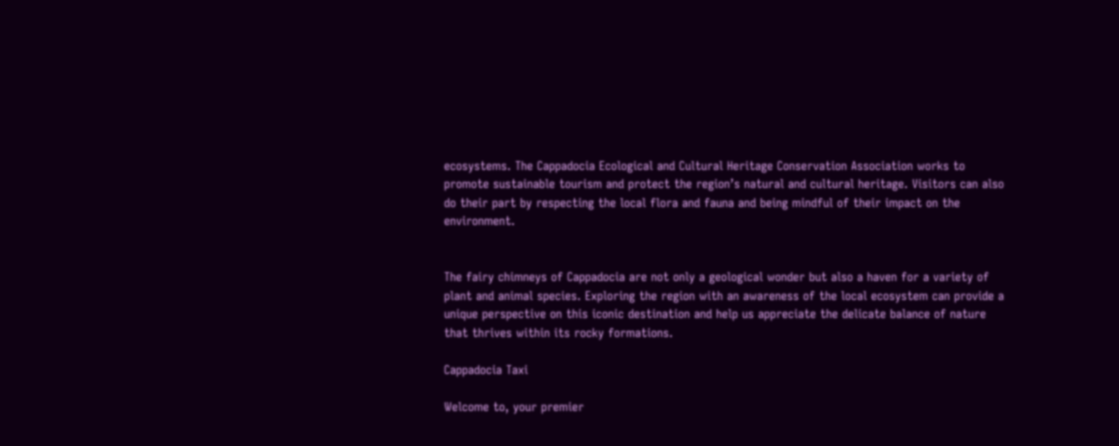ecosystems. The Cappadocia Ecological and Cultural Heritage Conservation Association works to promote sustainable tourism and protect the region’s natural and cultural heritage. Visitors can also do their part by respecting the local flora and fauna and being mindful of their impact on the environment.


The fairy chimneys of Cappadocia are not only a geological wonder but also a haven for a variety of plant and animal species. Exploring the region with an awareness of the local ecosystem can provide a unique perspective on this iconic destination and help us appreciate the delicate balance of nature that thrives within its rocky formations.

Cappadocia Taxi

Welcome to, your premier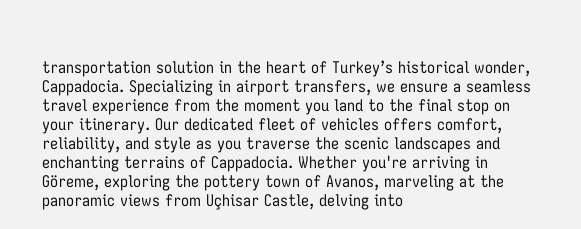transportation solution in the heart of Turkey’s historical wonder, Cappadocia. Specializing in airport transfers, we ensure a seamless travel experience from the moment you land to the final stop on your itinerary. Our dedicated fleet of vehicles offers comfort, reliability, and style as you traverse the scenic landscapes and enchanting terrains of Cappadocia. Whether you're arriving in Göreme, exploring the pottery town of Avanos, marveling at the panoramic views from Uçhisar Castle, delving into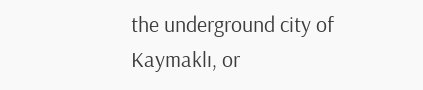the underground city of Kaymaklı, or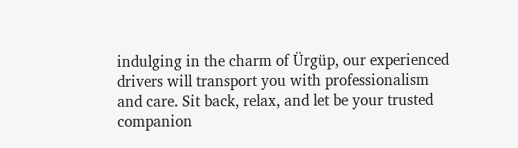indulging in the charm of Ürgüp, our experienced drivers will transport you with professionalism and care. Sit back, relax, and let be your trusted companion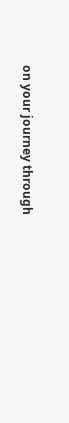on your journey through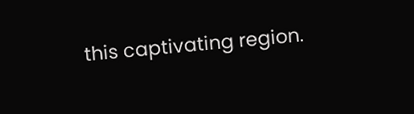this captivating region.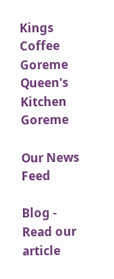Kings Coffee Goreme
Queen's Kitchen Goreme

Our News Feed

Blog - Read our article